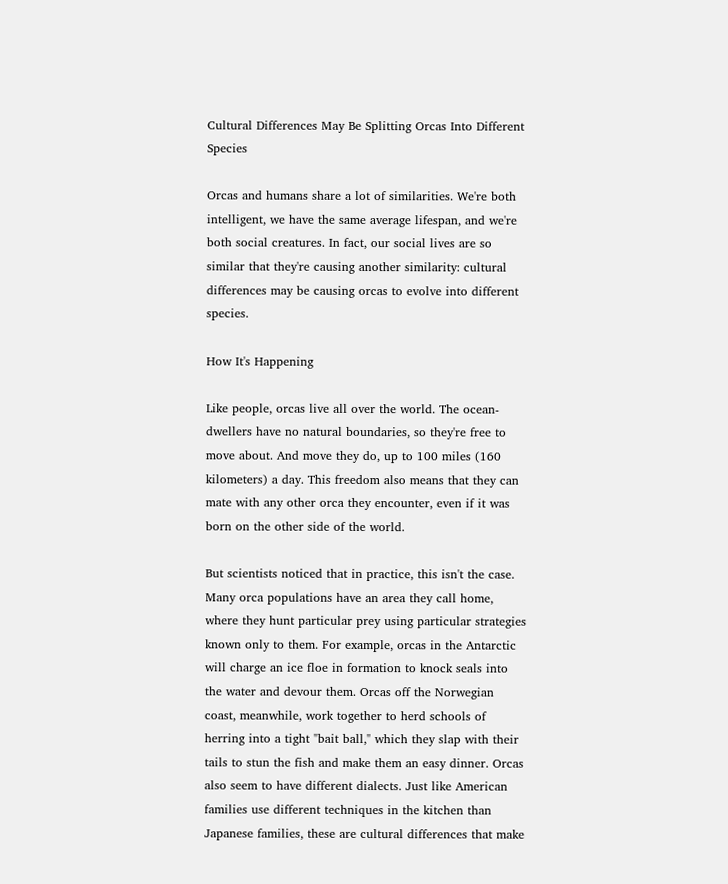Cultural Differences May Be Splitting Orcas Into Different Species

Orcas and humans share a lot of similarities. We're both intelligent, we have the same average lifespan, and we're both social creatures. In fact, our social lives are so similar that they're causing another similarity: cultural differences may be causing orcas to evolve into different species.

How It's Happening

Like people, orcas live all over the world. The ocean-dwellers have no natural boundaries, so they're free to move about. And move they do, up to 100 miles (160 kilometers) a day. This freedom also means that they can mate with any other orca they encounter, even if it was born on the other side of the world.

But scientists noticed that in practice, this isn't the case. Many orca populations have an area they call home, where they hunt particular prey using particular strategies known only to them. For example, orcas in the Antarctic will charge an ice floe in formation to knock seals into the water and devour them. Orcas off the Norwegian coast, meanwhile, work together to herd schools of herring into a tight "bait ball," which they slap with their tails to stun the fish and make them an easy dinner. Orcas also seem to have different dialects. Just like American families use different techniques in the kitchen than Japanese families, these are cultural differences that make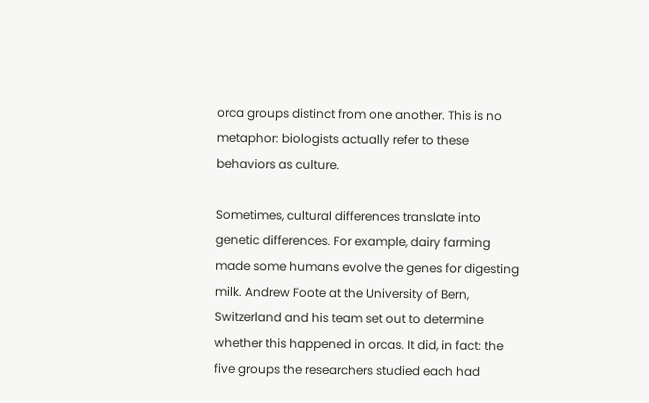orca groups distinct from one another. This is no metaphor: biologists actually refer to these behaviors as culture.

Sometimes, cultural differences translate into genetic differences. For example, dairy farming made some humans evolve the genes for digesting milk. Andrew Foote at the University of Bern, Switzerland and his team set out to determine whether this happened in orcas. It did, in fact: the five groups the researchers studied each had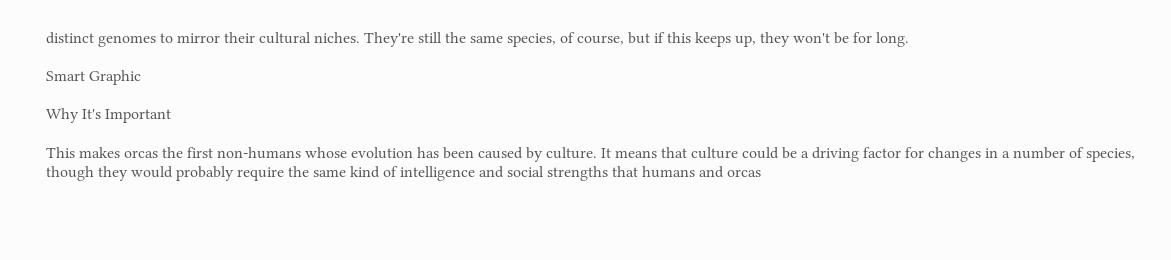distinct genomes to mirror their cultural niches. They're still the same species, of course, but if this keeps up, they won't be for long.

Smart Graphic

Why It's Important

This makes orcas the first non-humans whose evolution has been caused by culture. It means that culture could be a driving factor for changes in a number of species, though they would probably require the same kind of intelligence and social strengths that humans and orcas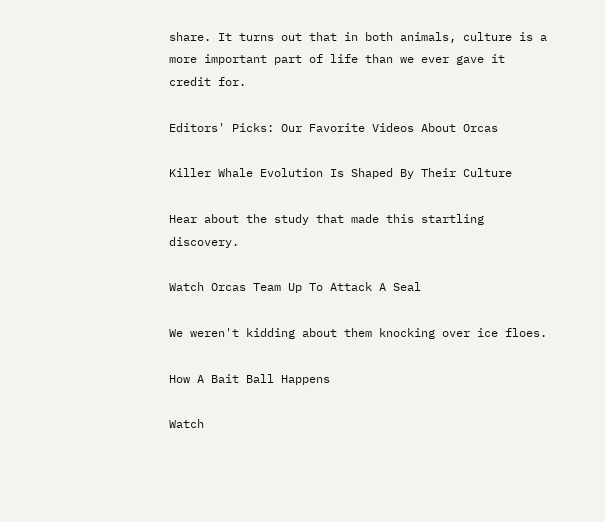share. It turns out that in both animals, culture is a more important part of life than we ever gave it credit for.

Editors' Picks: Our Favorite Videos About Orcas

Killer Whale Evolution Is Shaped By Their Culture

Hear about the study that made this startling discovery.

Watch Orcas Team Up To Attack A Seal

We weren't kidding about them knocking over ice floes.

How A Bait Ball Happens

Watch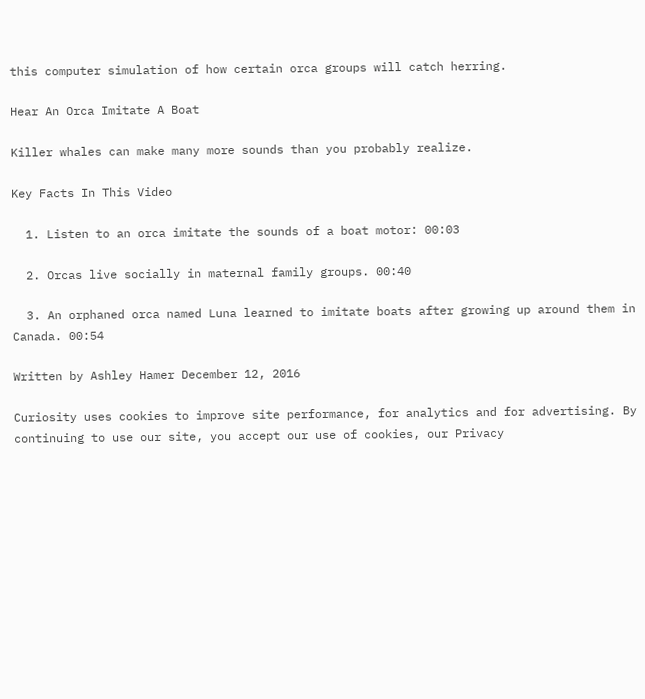this computer simulation of how certain orca groups will catch herring.

Hear An Orca Imitate A Boat

Killer whales can make many more sounds than you probably realize.

Key Facts In This Video

  1. Listen to an orca imitate the sounds of a boat motor: 00:03

  2. Orcas live socially in maternal family groups. 00:40

  3. An orphaned orca named Luna learned to imitate boats after growing up around them in Canada. 00:54

Written by Ashley Hamer December 12, 2016

Curiosity uses cookies to improve site performance, for analytics and for advertising. By continuing to use our site, you accept our use of cookies, our Privacy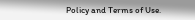Policy and Terms of Use.